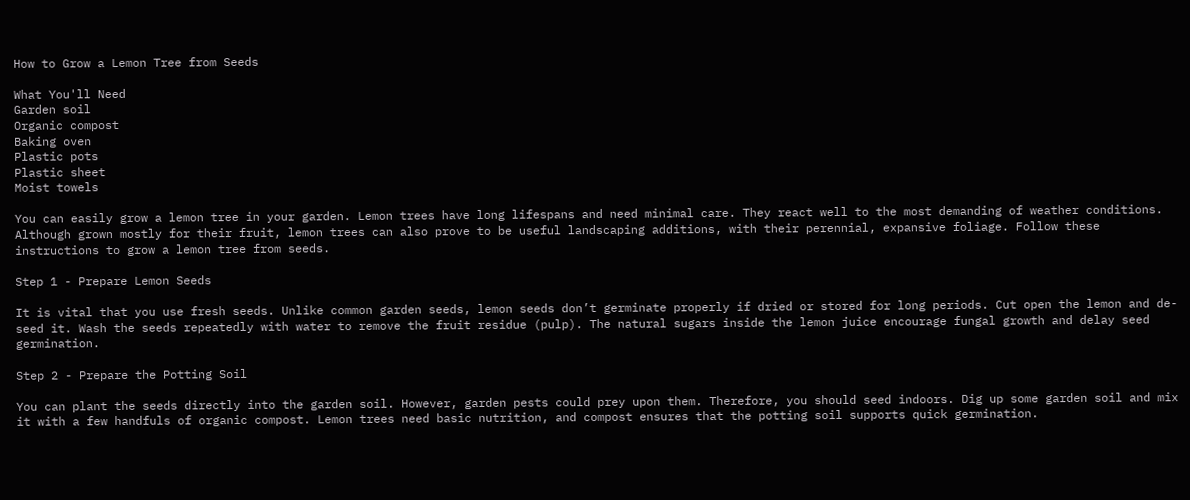How to Grow a Lemon Tree from Seeds

What You'll Need
Garden soil
Organic compost
Baking oven
Plastic pots
Plastic sheet
Moist towels

You can easily grow a lemon tree in your garden. Lemon trees have long lifespans and need minimal care. They react well to the most demanding of weather conditions. Although grown mostly for their fruit, lemon trees can also prove to be useful landscaping additions, with their perennial, expansive foliage. Follow these instructions to grow a lemon tree from seeds.

Step 1 - Prepare Lemon Seeds

It is vital that you use fresh seeds. Unlike common garden seeds, lemon seeds don’t germinate properly if dried or stored for long periods. Cut open the lemon and de-seed it. Wash the seeds repeatedly with water to remove the fruit residue (pulp). The natural sugars inside the lemon juice encourage fungal growth and delay seed germination.

Step 2 - Prepare the Potting Soil

You can plant the seeds directly into the garden soil. However, garden pests could prey upon them. Therefore, you should seed indoors. Dig up some garden soil and mix it with a few handfuls of organic compost. Lemon trees need basic nutrition, and compost ensures that the potting soil supports quick germination.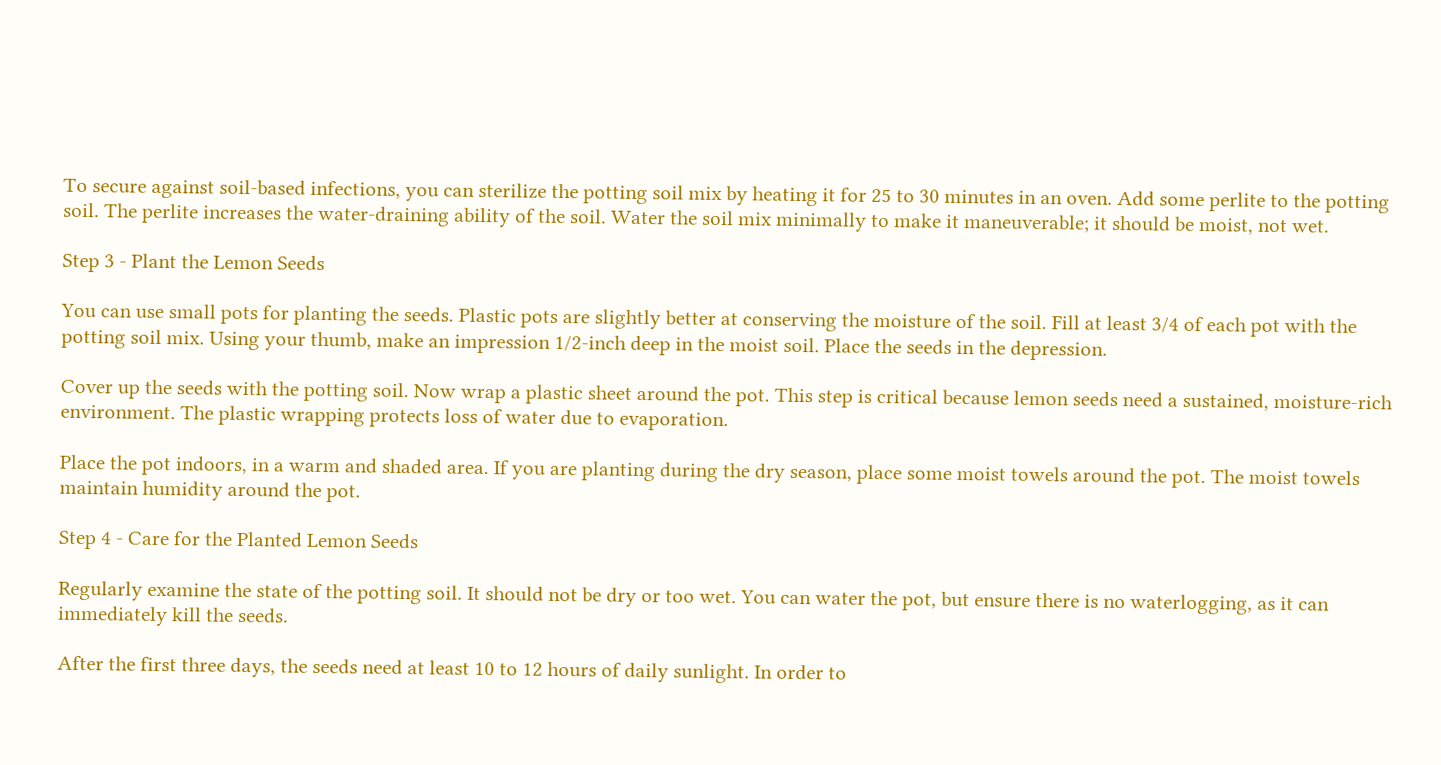To secure against soil-based infections, you can sterilize the potting soil mix by heating it for 25 to 30 minutes in an oven. Add some perlite to the potting soil. The perlite increases the water-draining ability of the soil. Water the soil mix minimally to make it maneuverable; it should be moist, not wet.

Step 3 - Plant the Lemon Seeds

You can use small pots for planting the seeds. Plastic pots are slightly better at conserving the moisture of the soil. Fill at least 3/4 of each pot with the potting soil mix. Using your thumb, make an impression 1/2-inch deep in the moist soil. Place the seeds in the depression.

Cover up the seeds with the potting soil. Now wrap a plastic sheet around the pot. This step is critical because lemon seeds need a sustained, moisture-rich environment. The plastic wrapping protects loss of water due to evaporation.

Place the pot indoors, in a warm and shaded area. If you are planting during the dry season, place some moist towels around the pot. The moist towels maintain humidity around the pot.

Step 4 - Care for the Planted Lemon Seeds

Regularly examine the state of the potting soil. It should not be dry or too wet. You can water the pot, but ensure there is no waterlogging, as it can immediately kill the seeds.

After the first three days, the seeds need at least 10 to 12 hours of daily sunlight. In order to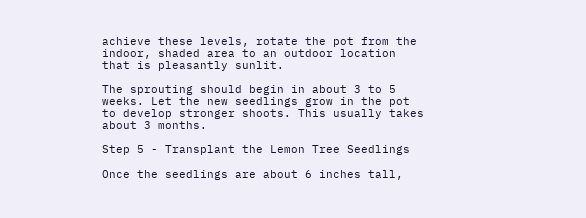achieve these levels, rotate the pot from the indoor, shaded area to an outdoor location that is pleasantly sunlit.

The sprouting should begin in about 3 to 5 weeks. Let the new seedlings grow in the pot to develop stronger shoots. This usually takes about 3 months.

Step 5 - Transplant the Lemon Tree Seedlings

Once the seedlings are about 6 inches tall,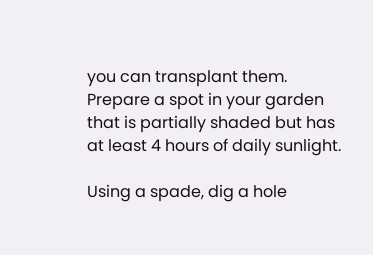you can transplant them. Prepare a spot in your garden that is partially shaded but has at least 4 hours of daily sunlight.

Using a spade, dig a hole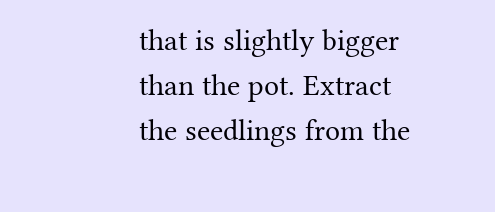that is slightly bigger than the pot. Extract the seedlings from the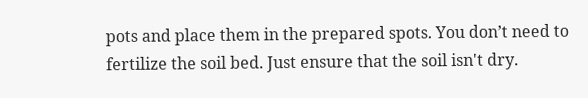pots and place them in the prepared spots. You don’t need to fertilize the soil bed. Just ensure that the soil isn't dry.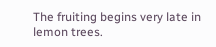The fruiting begins very late in lemon trees.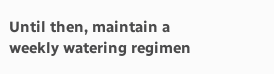Until then, maintain a weekly watering regimen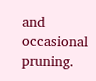and occasional pruning.